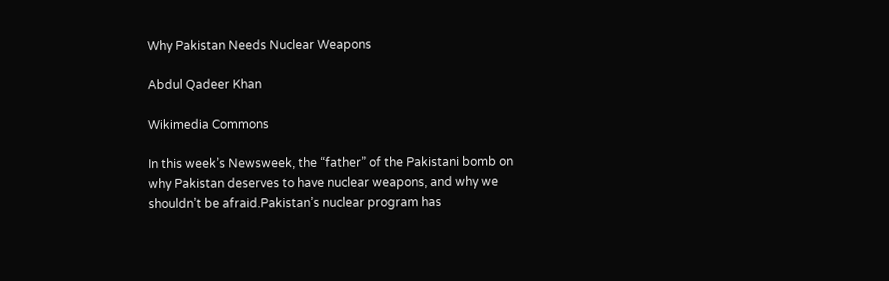Why Pakistan Needs Nuclear Weapons

Abdul Qadeer Khan

Wikimedia Commons

In this week’s Newsweek, the “father” of the Pakistani bomb on why Pakistan deserves to have nuclear weapons, and why we shouldn’t be afraid.Pakistan’s nuclear program has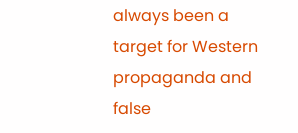always been a target for Western propaganda and false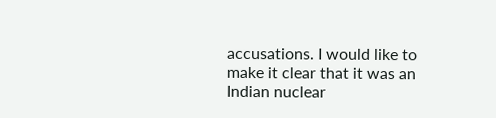accusations. I would like to make it clear that it was an Indian nuclear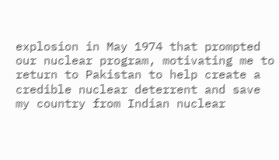explosion in May 1974 that prompted our nuclear program, motivating me to return to Pakistan to help create a credible nuclear deterrent and save my country from Indian nuclear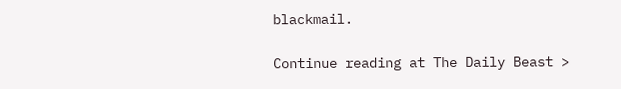blackmail.

Continue reading at The Daily Beast >